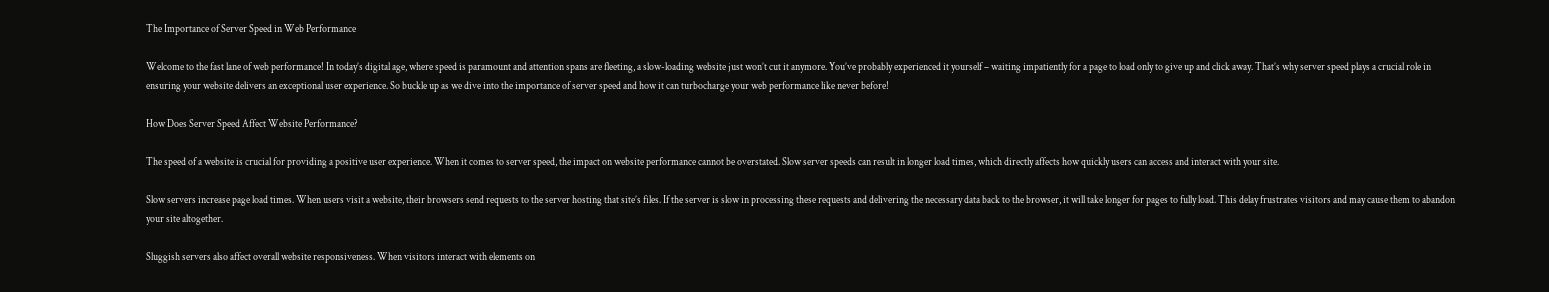The Importance of Server Speed in Web Performance

Welcome to the fast lane of web performance! In today’s digital age, where speed is paramount and attention spans are fleeting, a slow-loading website just won’t cut it anymore. You’ve probably experienced it yourself – waiting impatiently for a page to load only to give up and click away. That’s why server speed plays a crucial role in ensuring your website delivers an exceptional user experience. So buckle up as we dive into the importance of server speed and how it can turbocharge your web performance like never before!

How Does Server Speed Affect Website Performance?

The speed of a website is crucial for providing a positive user experience. When it comes to server speed, the impact on website performance cannot be overstated. Slow server speeds can result in longer load times, which directly affects how quickly users can access and interact with your site.

Slow servers increase page load times. When users visit a website, their browsers send requests to the server hosting that site’s files. If the server is slow in processing these requests and delivering the necessary data back to the browser, it will take longer for pages to fully load. This delay frustrates visitors and may cause them to abandon your site altogether.

Sluggish servers also affect overall website responsiveness. When visitors interact with elements on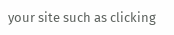your site such as clicking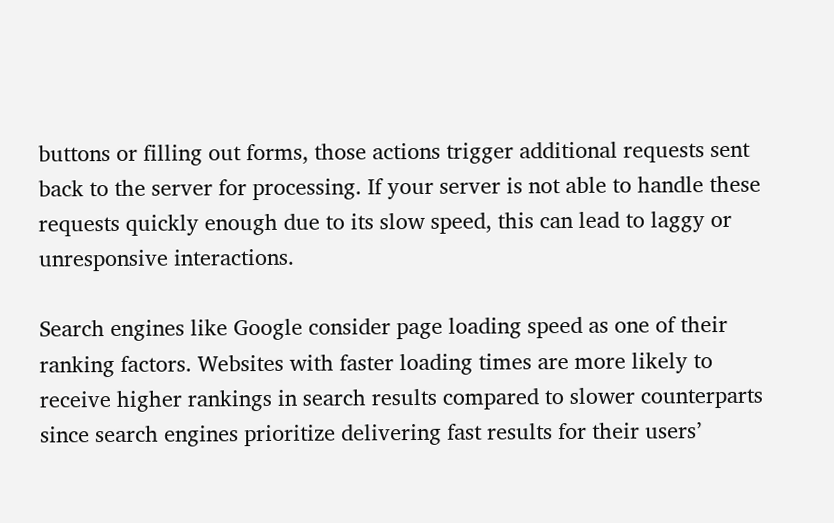buttons or filling out forms, those actions trigger additional requests sent back to the server for processing. If your server is not able to handle these requests quickly enough due to its slow speed, this can lead to laggy or unresponsive interactions.

Search engines like Google consider page loading speed as one of their ranking factors. Websites with faster loading times are more likely to receive higher rankings in search results compared to slower counterparts since search engines prioritize delivering fast results for their users’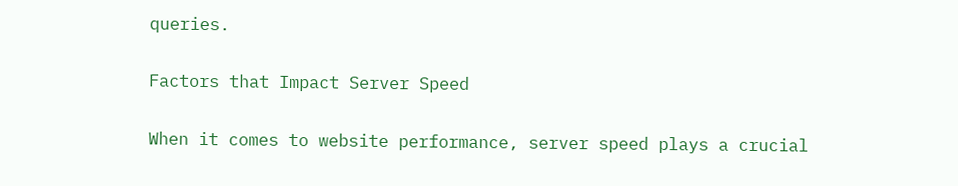queries.

Factors that Impact Server Speed

When it comes to website performance, server speed plays a crucial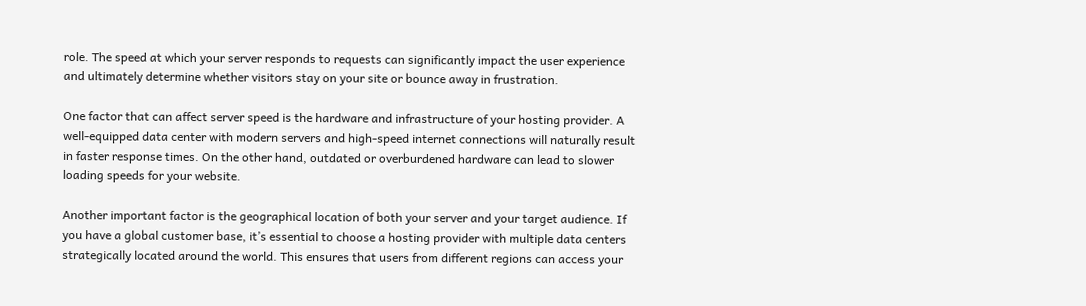role. The speed at which your server responds to requests can significantly impact the user experience and ultimately determine whether visitors stay on your site or bounce away in frustration.

One factor that can affect server speed is the hardware and infrastructure of your hosting provider. A well-equipped data center with modern servers and high-speed internet connections will naturally result in faster response times. On the other hand, outdated or overburdened hardware can lead to slower loading speeds for your website.

Another important factor is the geographical location of both your server and your target audience. If you have a global customer base, it’s essential to choose a hosting provider with multiple data centers strategically located around the world. This ensures that users from different regions can access your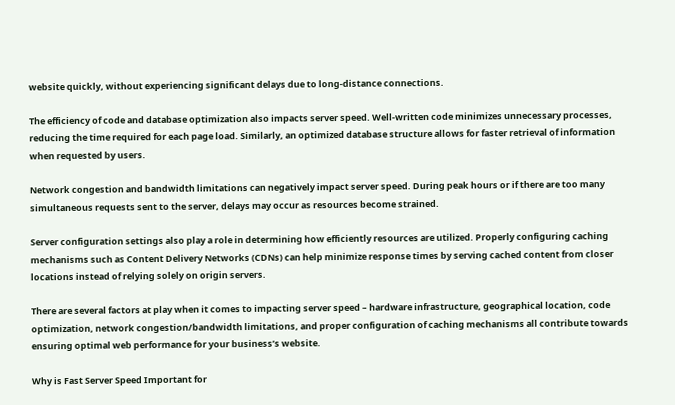website quickly, without experiencing significant delays due to long-distance connections.

The efficiency of code and database optimization also impacts server speed. Well-written code minimizes unnecessary processes, reducing the time required for each page load. Similarly, an optimized database structure allows for faster retrieval of information when requested by users.

Network congestion and bandwidth limitations can negatively impact server speed. During peak hours or if there are too many simultaneous requests sent to the server, delays may occur as resources become strained.

Server configuration settings also play a role in determining how efficiently resources are utilized. Properly configuring caching mechanisms such as Content Delivery Networks (CDNs) can help minimize response times by serving cached content from closer locations instead of relying solely on origin servers.

There are several factors at play when it comes to impacting server speed – hardware infrastructure, geographical location, code optimization, network congestion/bandwidth limitations, and proper configuration of caching mechanisms all contribute towards ensuring optimal web performance for your business’s website.

Why is Fast Server Speed Important for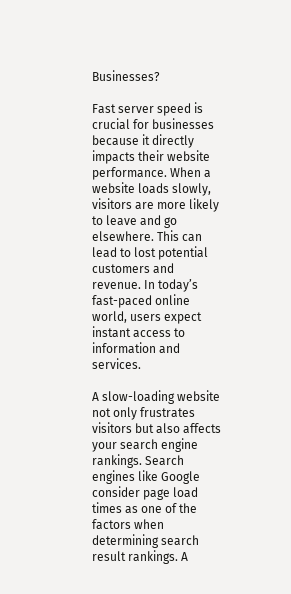Businesses?

Fast server speed is crucial for businesses because it directly impacts their website performance. When a website loads slowly, visitors are more likely to leave and go elsewhere. This can lead to lost potential customers and revenue. In today’s fast-paced online world, users expect instant access to information and services.

A slow-loading website not only frustrates visitors but also affects your search engine rankings. Search engines like Google consider page load times as one of the factors when determining search result rankings. A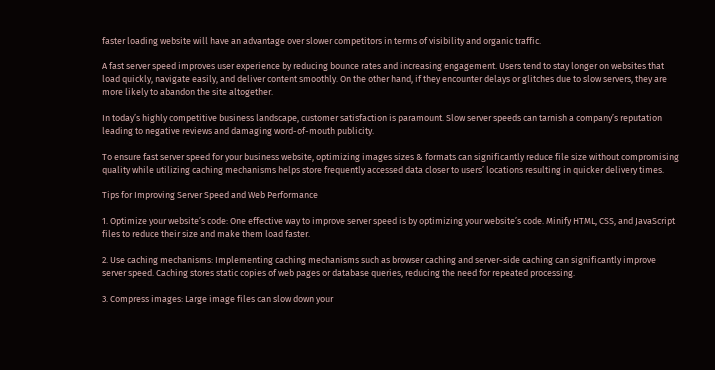faster loading website will have an advantage over slower competitors in terms of visibility and organic traffic.

A fast server speed improves user experience by reducing bounce rates and increasing engagement. Users tend to stay longer on websites that load quickly, navigate easily, and deliver content smoothly. On the other hand, if they encounter delays or glitches due to slow servers, they are more likely to abandon the site altogether.

In today’s highly competitive business landscape, customer satisfaction is paramount. Slow server speeds can tarnish a company’s reputation leading to negative reviews and damaging word-of-mouth publicity.

To ensure fast server speed for your business website, optimizing images sizes & formats can significantly reduce file size without compromising quality while utilizing caching mechanisms helps store frequently accessed data closer to users’ locations resulting in quicker delivery times.

Tips for Improving Server Speed and Web Performance

1. Optimize your website’s code: One effective way to improve server speed is by optimizing your website’s code. Minify HTML, CSS, and JavaScript files to reduce their size and make them load faster.

2. Use caching mechanisms: Implementing caching mechanisms such as browser caching and server-side caching can significantly improve server speed. Caching stores static copies of web pages or database queries, reducing the need for repeated processing.

3. Compress images: Large image files can slow down your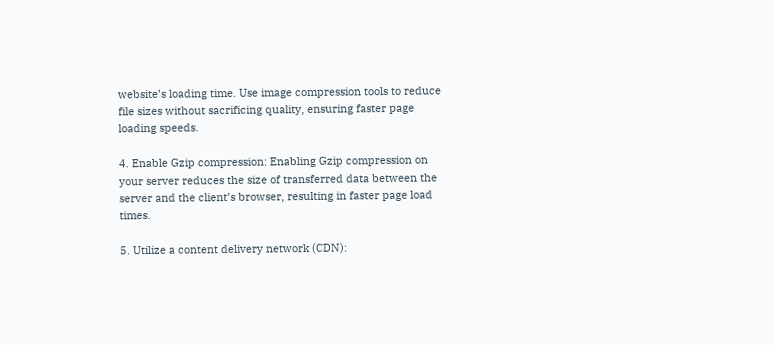website’s loading time. Use image compression tools to reduce file sizes without sacrificing quality, ensuring faster page loading speeds.

4. Enable Gzip compression: Enabling Gzip compression on your server reduces the size of transferred data between the server and the client’s browser, resulting in faster page load times.

5. Utilize a content delivery network (CDN):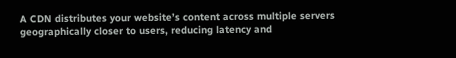A CDN distributes your website’s content across multiple servers geographically closer to users, reducing latency and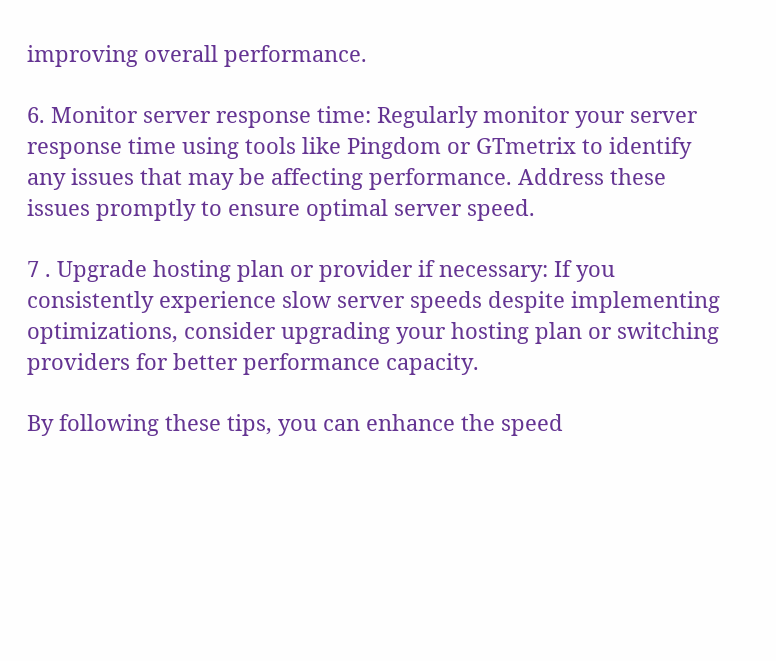improving overall performance.

6. Monitor server response time: Regularly monitor your server response time using tools like Pingdom or GTmetrix to identify any issues that may be affecting performance. Address these issues promptly to ensure optimal server speed.

7 . Upgrade hosting plan or provider if necessary: If you consistently experience slow server speeds despite implementing optimizations, consider upgrading your hosting plan or switching providers for better performance capacity.

By following these tips, you can enhance the speed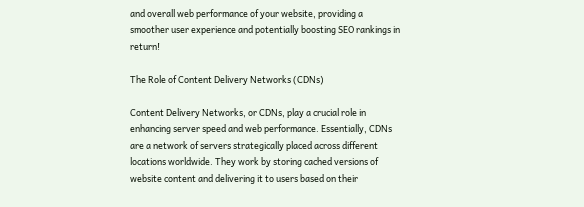and overall web performance of your website, providing a smoother user experience and potentially boosting SEO rankings in return!

The Role of Content Delivery Networks (CDNs)

Content Delivery Networks, or CDNs, play a crucial role in enhancing server speed and web performance. Essentially, CDNs are a network of servers strategically placed across different locations worldwide. They work by storing cached versions of website content and delivering it to users based on their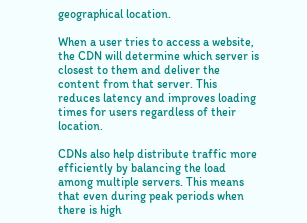geographical location.

When a user tries to access a website, the CDN will determine which server is closest to them and deliver the content from that server. This reduces latency and improves loading times for users regardless of their location.

CDNs also help distribute traffic more efficiently by balancing the load among multiple servers. This means that even during peak periods when there is high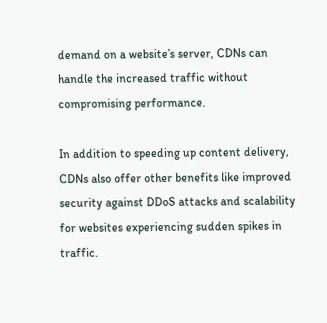demand on a website’s server, CDNs can handle the increased traffic without compromising performance.

In addition to speeding up content delivery, CDNs also offer other benefits like improved security against DDoS attacks and scalability for websites experiencing sudden spikes in traffic.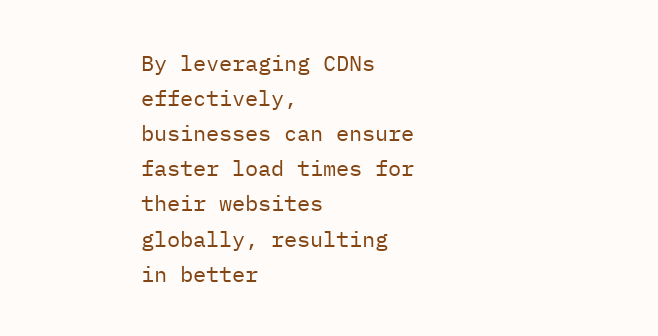By leveraging CDNs effectively, businesses can ensure faster load times for their websites globally, resulting in better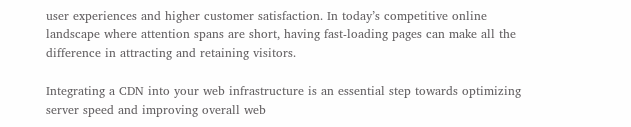user experiences and higher customer satisfaction. In today’s competitive online landscape where attention spans are short, having fast-loading pages can make all the difference in attracting and retaining visitors.

Integrating a CDN into your web infrastructure is an essential step towards optimizing server speed and improving overall web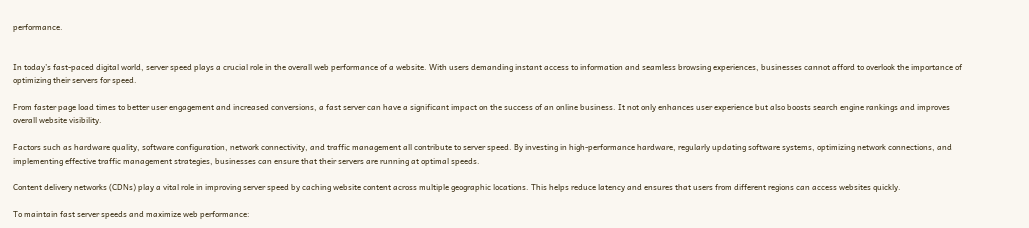performance.


In today’s fast-paced digital world, server speed plays a crucial role in the overall web performance of a website. With users demanding instant access to information and seamless browsing experiences, businesses cannot afford to overlook the importance of optimizing their servers for speed.

From faster page load times to better user engagement and increased conversions, a fast server can have a significant impact on the success of an online business. It not only enhances user experience but also boosts search engine rankings and improves overall website visibility.

Factors such as hardware quality, software configuration, network connectivity, and traffic management all contribute to server speed. By investing in high-performance hardware, regularly updating software systems, optimizing network connections, and implementing effective traffic management strategies, businesses can ensure that their servers are running at optimal speeds.

Content delivery networks (CDNs) play a vital role in improving server speed by caching website content across multiple geographic locations. This helps reduce latency and ensures that users from different regions can access websites quickly.

To maintain fast server speeds and maximize web performance: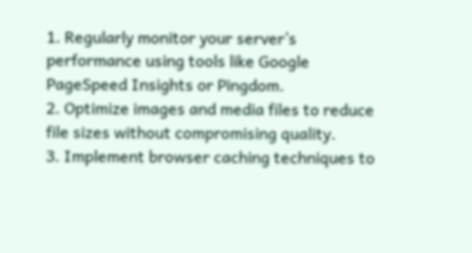1. Regularly monitor your server’s performance using tools like Google PageSpeed Insights or Pingdom.
2. Optimize images and media files to reduce file sizes without compromising quality.
3. Implement browser caching techniques to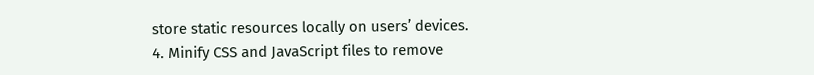store static resources locally on users’ devices.
4. Minify CSS and JavaScript files to remove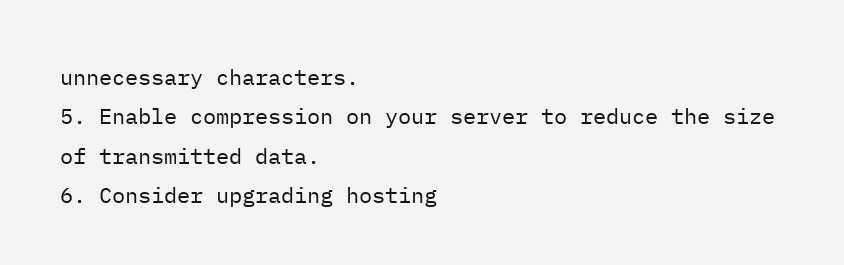unnecessary characters.
5. Enable compression on your server to reduce the size of transmitted data.
6. Consider upgrading hosting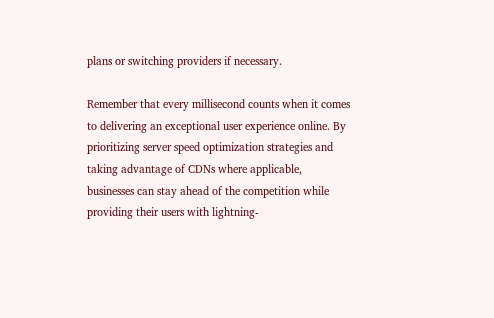plans or switching providers if necessary.

Remember that every millisecond counts when it comes to delivering an exceptional user experience online. By prioritizing server speed optimization strategies and taking advantage of CDNs where applicable, businesses can stay ahead of the competition while providing their users with lightning-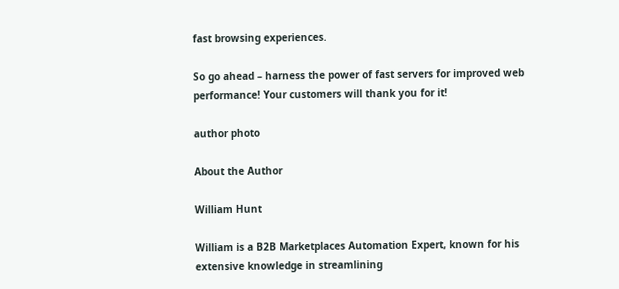fast browsing experiences.

So go ahead – harness the power of fast servers for improved web performance! Your customers will thank you for it!

author photo

About the Author

William Hunt

William is a B2B Marketplaces Automation Expert, known for his extensive knowledge in streamlining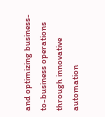and optimizing business-to-business operations through innovative automation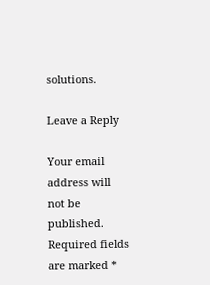solutions.

Leave a Reply

Your email address will not be published. Required fields are marked *